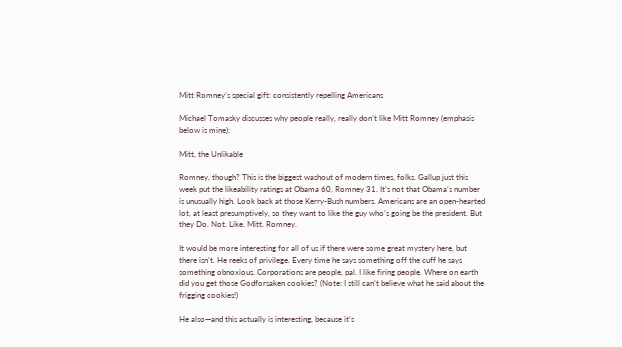Mitt Romney’s special gift: consistently repelling Americans

Michael Tomasky discusses why people really, really don’t like Mitt Romney (emphasis below is mine):

Mitt, the Unlikable

Romney, though? This is the biggest washout of modern times, folks. Gallup just this week put the likeability ratings at Obama 60, Romney 31. It’s not that Obama’s number is unusually high. Look back at those Kerry-Bush numbers. Americans are an open-hearted lot, at least presumptively, so they want to like the guy who’s going be the president. But they Do. Not. Like. Mitt. Romney.

It would be more interesting for all of us if there were some great mystery here, but there isn’t. He reeks of privilege. Every time he says something off the cuff he says something obnoxious. Corporations are people, pal. I like firing people. Where on earth did you get those Godforsaken cookies? (Note: I still can’t believe what he said about the frigging cookies!)

He also—and this actually is interesting, because it’s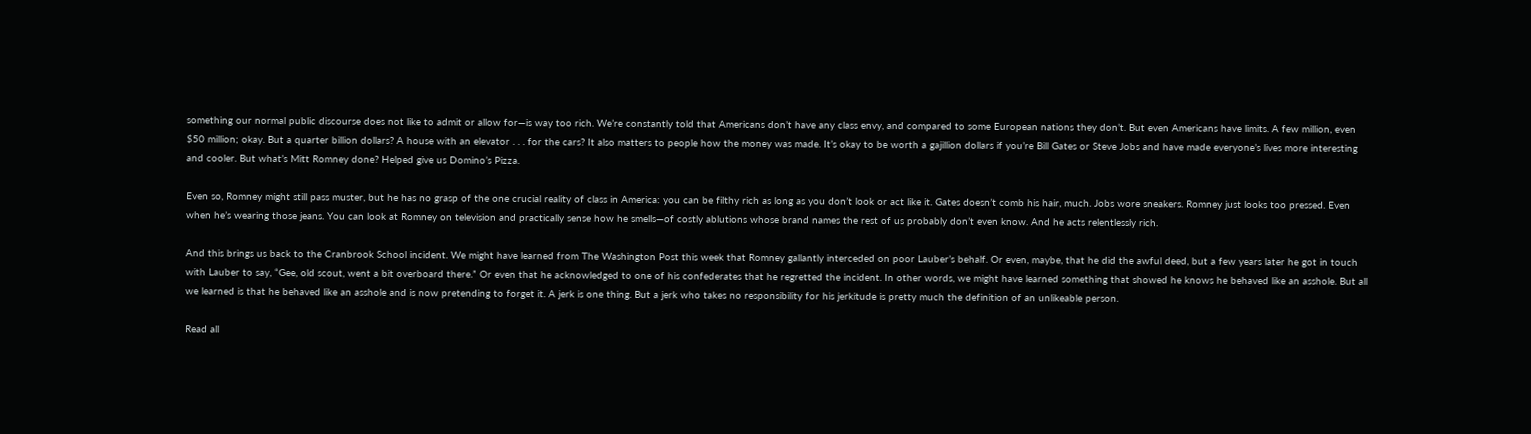something our normal public discourse does not like to admit or allow for—is way too rich. We’re constantly told that Americans don’t have any class envy, and compared to some European nations they don’t. But even Americans have limits. A few million, even $50 million; okay. But a quarter billion dollars? A house with an elevator . . . for the cars? It also matters to people how the money was made. It’s okay to be worth a gajillion dollars if you’re Bill Gates or Steve Jobs and have made everyone’s lives more interesting and cooler. But what’s Mitt Romney done? Helped give us Domino’s Pizza.

Even so, Romney might still pass muster, but he has no grasp of the one crucial reality of class in America: you can be filthy rich as long as you don’t look or act like it. Gates doesn’t comb his hair, much. Jobs wore sneakers. Romney just looks too pressed. Even when he’s wearing those jeans. You can look at Romney on television and practically sense how he smells—of costly ablutions whose brand names the rest of us probably don’t even know. And he acts relentlessly rich.

And this brings us back to the Cranbrook School incident. We might have learned from The Washington Post this week that Romney gallantly interceded on poor Lauber’s behalf. Or even, maybe, that he did the awful deed, but a few years later he got in touch with Lauber to say, “Gee, old scout, went a bit overboard there.” Or even that he acknowledged to one of his confederates that he regretted the incident. In other words, we might have learned something that showed he knows he behaved like an asshole. But all we learned is that he behaved like an asshole and is now pretending to forget it. A jerk is one thing. But a jerk who takes no responsibility for his jerkitude is pretty much the definition of an unlikeable person.

Read all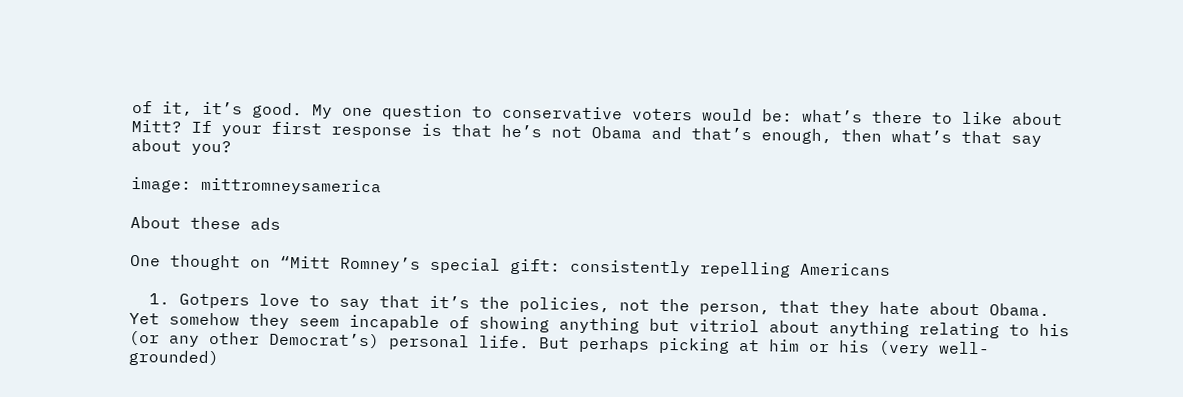of it, it’s good. My one question to conservative voters would be: what’s there to like about Mitt? If your first response is that he’s not Obama and that’s enough, then what’s that say about you?

image: mittromneysamerica

About these ads

One thought on “Mitt Romney’s special gift: consistently repelling Americans

  1. Gotpers love to say that it’s the policies, not the person, that they hate about Obama. Yet somehow they seem incapable of showing anything but vitriol about anything relating to his (or any other Democrat’s) personal life. But perhaps picking at him or his (very well-grounded)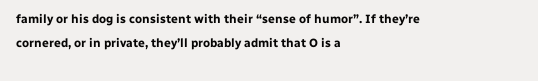family or his dog is consistent with their “sense of humor”. If they’re cornered, or in private, they’ll probably admit that O is a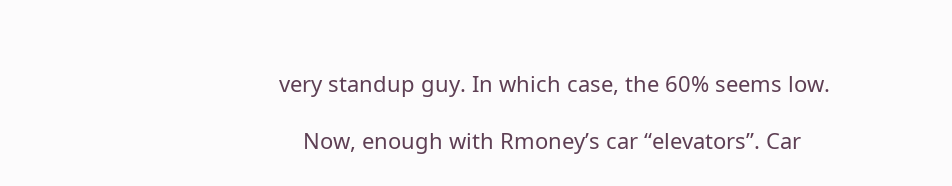very standup guy. In which case, the 60% seems low.

    Now, enough with Rmoney’s car “elevators”. Car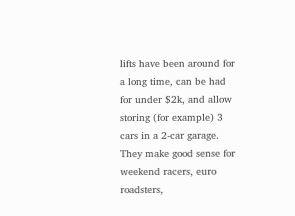lifts have been around for a long time, can be had for under $2k, and allow storing (for example) 3 cars in a 2-car garage. They make good sense for weekend racers, euro roadsters,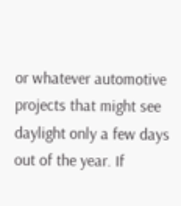or whatever automotive projects that might see daylight only a few days out of the year. If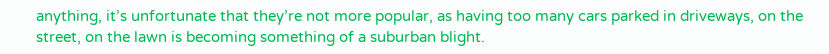anything, it’s unfortunate that they’re not more popular, as having too many cars parked in driveways, on the street, on the lawn is becoming something of a suburban blight.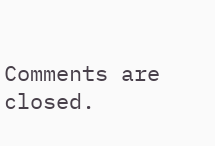Comments are closed.